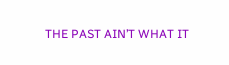THE PAST AIN’T WHAT IT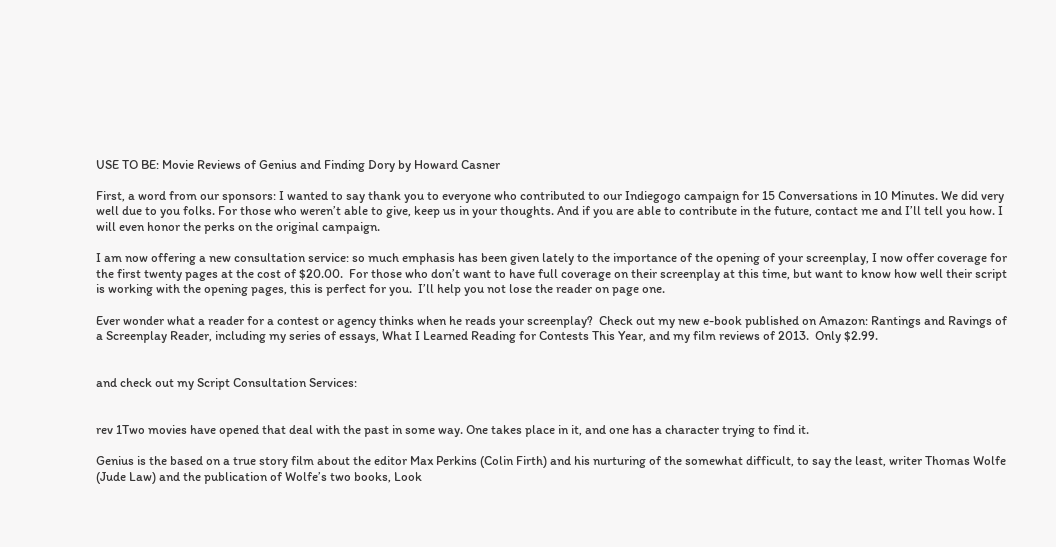USE TO BE: Movie Reviews of Genius and Finding Dory by Howard Casner

First, a word from our sponsors: I wanted to say thank you to everyone who contributed to our Indiegogo campaign for 15 Conversations in 10 Minutes. We did very well due to you folks. For those who weren’t able to give, keep us in your thoughts. And if you are able to contribute in the future, contact me and I’ll tell you how. I will even honor the perks on the original campaign.

I am now offering a new consultation service: so much emphasis has been given lately to the importance of the opening of your screenplay, I now offer coverage for the first twenty pages at the cost of $20.00.  For those who don’t want to have full coverage on their screenplay at this time, but want to know how well their script is working with the opening pages, this is perfect for you.  I’ll help you not lose the reader on page one.

Ever wonder what a reader for a contest or agency thinks when he reads your screenplay?  Check out my new e-book published on Amazon: Rantings and Ravings of a Screenplay Reader, including my series of essays, What I Learned Reading for Contests This Year, and my film reviews of 2013.  Only $2.99.


and check out my Script Consultation Services:


rev 1Two movies have opened that deal with the past in some way. One takes place in it, and one has a character trying to find it.

Genius is the based on a true story film about the editor Max Perkins (Colin Firth) and his nurturing of the somewhat difficult, to say the least, writer Thomas Wolfe (Jude Law) and the publication of Wolfe’s two books, Look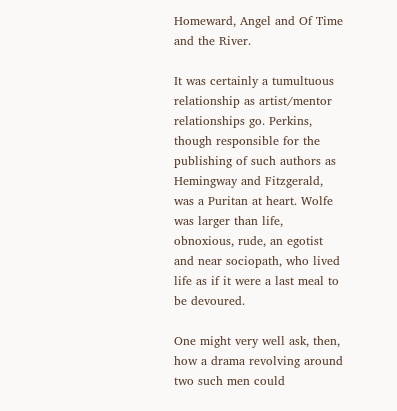Homeward, Angel and Of Time and the River.

It was certainly a tumultuous relationship as artist/mentor relationships go. Perkins, though responsible for the publishing of such authors as Hemingway and Fitzgerald, was a Puritan at heart. Wolfe was larger than life, obnoxious, rude, an egotist and near sociopath, who lived life as if it were a last meal to be devoured.

One might very well ask, then, how a drama revolving around two such men could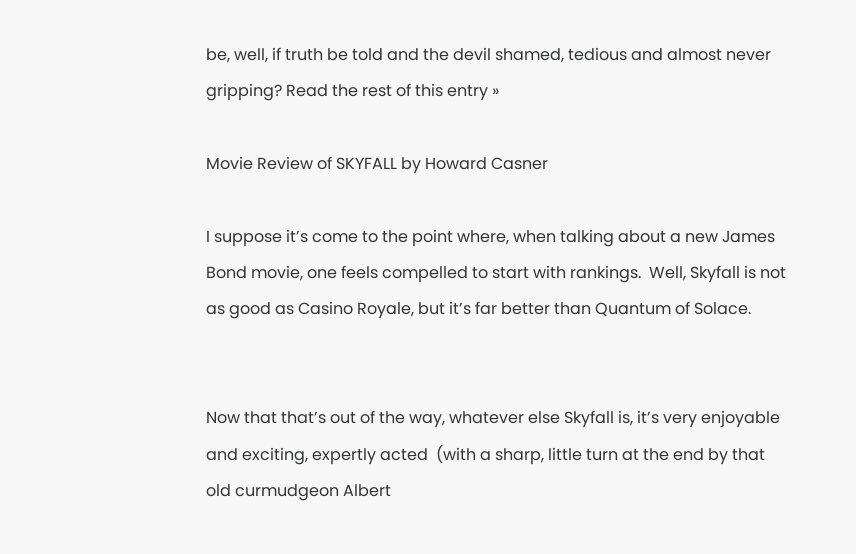be, well, if truth be told and the devil shamed, tedious and almost never gripping? Read the rest of this entry »

Movie Review of SKYFALL by Howard Casner

I suppose it’s come to the point where, when talking about a new James Bond movie, one feels compelled to start with rankings.  Well, Skyfall is not as good as Casino Royale, but it’s far better than Quantum of Solace.


Now that that’s out of the way, whatever else Skyfall is, it’s very enjoyable and exciting, expertly acted  (with a sharp, little turn at the end by that old curmudgeon Albert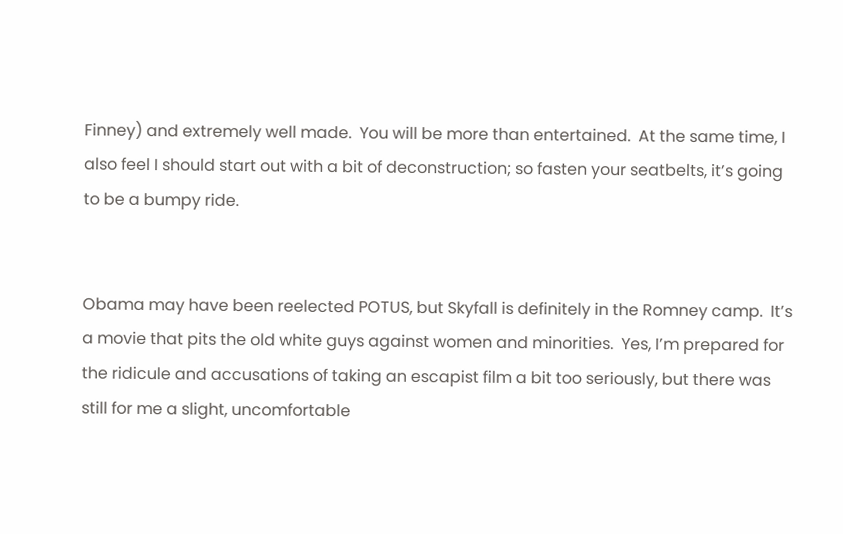Finney) and extremely well made.  You will be more than entertained.  At the same time, I also feel I should start out with a bit of deconstruction; so fasten your seatbelts, it’s going to be a bumpy ride.


Obama may have been reelected POTUS, but Skyfall is definitely in the Romney camp.  It’s a movie that pits the old white guys against women and minorities.  Yes, I’m prepared for the ridicule and accusations of taking an escapist film a bit too seriously, but there was still for me a slight, uncomfortable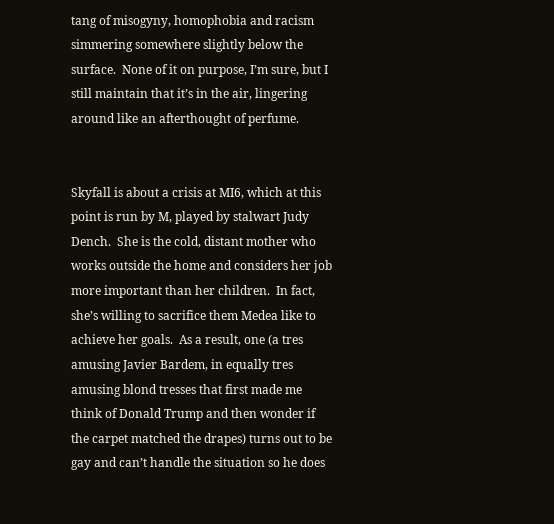tang of misogyny, homophobia and racism simmering somewhere slightly below the surface.  None of it on purpose, I’m sure, but I still maintain that it’s in the air, lingering around like an afterthought of perfume.


Skyfall is about a crisis at MI6, which at this point is run by M, played by stalwart Judy Dench.  She is the cold, distant mother who works outside the home and considers her job more important than her children.  In fact, she’s willing to sacrifice them Medea like to achieve her goals.  As a result, one (a tres amusing Javier Bardem, in equally tres amusing blond tresses that first made me think of Donald Trump and then wonder if the carpet matched the drapes) turns out to be gay and can’t handle the situation so he does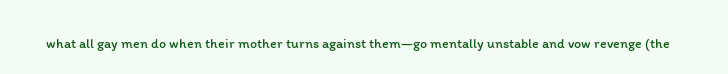what all gay men do when their mother turns against them—go mentally unstable and vow revenge (the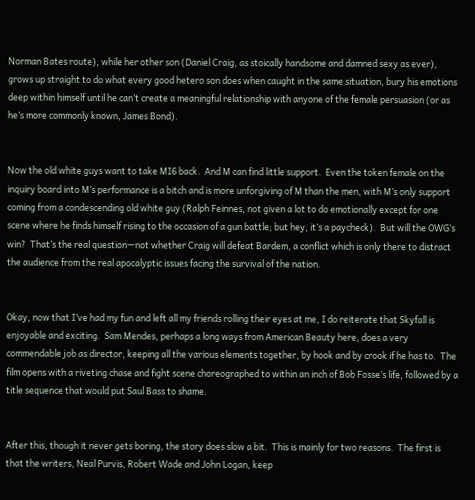Norman Bates route), while her other son (Daniel Craig, as stoically handsome and damned sexy as ever), grows up straight to do what every good hetero son does when caught in the same situation, bury his emotions deep within himself until he can’t create a meaningful relationship with anyone of the female persuasion (or as he’s more commonly known, James Bond).


Now the old white guys want to take MI6 back.  And M can find little support.  Even the token female on the inquiry board into M’s performance is a bitch and is more unforgiving of M than the men, with M’s only support coming from a condescending old white guy (Ralph Feinnes, not given a lot to do emotionally except for one scene where he finds himself rising to the occasion of a gun battle; but hey, it’s a paycheck).  But will the OWG’s win?  That’s the real question—not whether Craig will defeat Bardem, a conflict which is only there to distract the audience from the real apocalyptic issues facing the survival of the nation.


Okay, now that I’ve had my fun and left all my friends rolling their eyes at me, I do reiterate that Skyfall is enjoyable and exciting.  Sam Mendes, perhaps a long ways from American Beauty here, does a very commendable job as director, keeping all the various elements together, by hook and by crook if he has to.  The film opens with a riveting chase and fight scene choreographed to within an inch of Bob Fosse’s life, followed by a title sequence that would put Saul Bass to shame.


After this, though it never gets boring, the story does slow a bit.  This is mainly for two reasons.  The first is that the writers, Neal Purvis, Robert Wade and John Logan, keep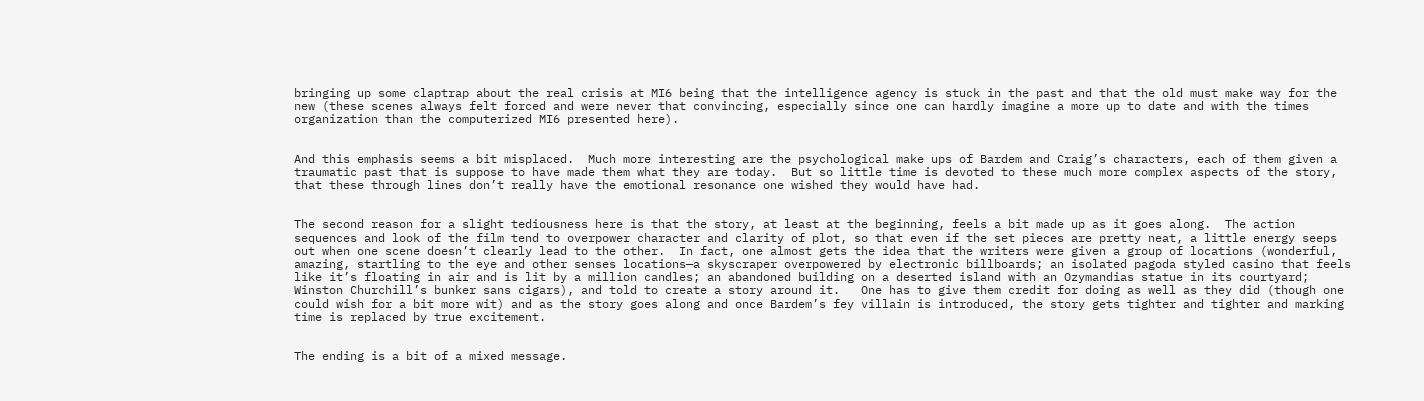bringing up some claptrap about the real crisis at MI6 being that the intelligence agency is stuck in the past and that the old must make way for the new (these scenes always felt forced and were never that convincing, especially since one can hardly imagine a more up to date and with the times organization than the computerized MI6 presented here).


And this emphasis seems a bit misplaced.  Much more interesting are the psychological make ups of Bardem and Craig’s characters, each of them given a traumatic past that is suppose to have made them what they are today.  But so little time is devoted to these much more complex aspects of the story, that these through lines don’t really have the emotional resonance one wished they would have had.


The second reason for a slight tediousness here is that the story, at least at the beginning, feels a bit made up as it goes along.  The action sequences and look of the film tend to overpower character and clarity of plot, so that even if the set pieces are pretty neat, a little energy seeps out when one scene doesn’t clearly lead to the other.  In fact, one almost gets the idea that the writers were given a group of locations (wonderful, amazing, startling to the eye and other senses locations—a skyscraper overpowered by electronic billboards; an isolated pagoda styled casino that feels like it’s floating in air and is lit by a million candles; an abandoned building on a deserted island with an Ozymandias statue in its courtyard; Winston Churchill’s bunker sans cigars), and told to create a story around it.   One has to give them credit for doing as well as they did (though one could wish for a bit more wit) and as the story goes along and once Bardem’s fey villain is introduced, the story gets tighter and tighter and marking time is replaced by true excitement.


The ending is a bit of a mixed message.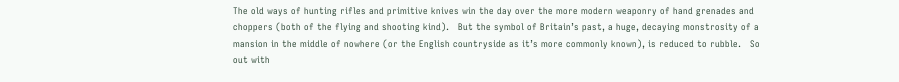The old ways of hunting rifles and primitive knives win the day over the more modern weaponry of hand grenades and choppers (both of the flying and shooting kind).   But the symbol of Britain’s past, a huge, decaying monstrosity of a mansion in the middle of nowhere (or the English countryside as it’s more commonly known), is reduced to rubble.   So out with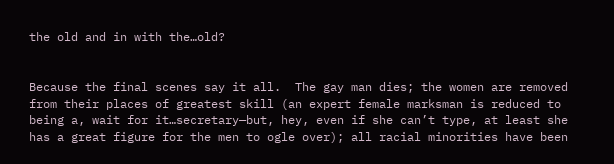the old and in with the…old?


Because the final scenes say it all.  The gay man dies; the women are removed from their places of greatest skill (an expert female marksman is reduced to being a, wait for it…secretary—but, hey, even if she can’t type, at least she has a great figure for the men to ogle over); all racial minorities have been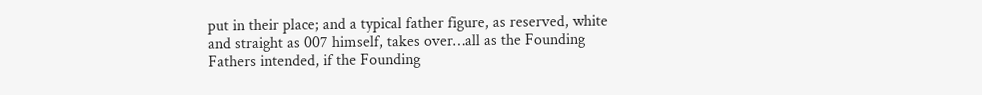put in their place; and a typical father figure, as reserved, white and straight as 007 himself, takes over…all as the Founding Fathers intended, if the Founding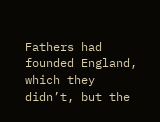Fathers had founded England, which they didn’t, but the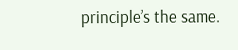principle’s the same.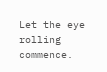Let the eye rolling commence.